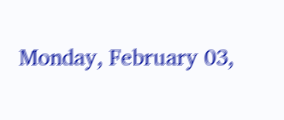Monday, February 03,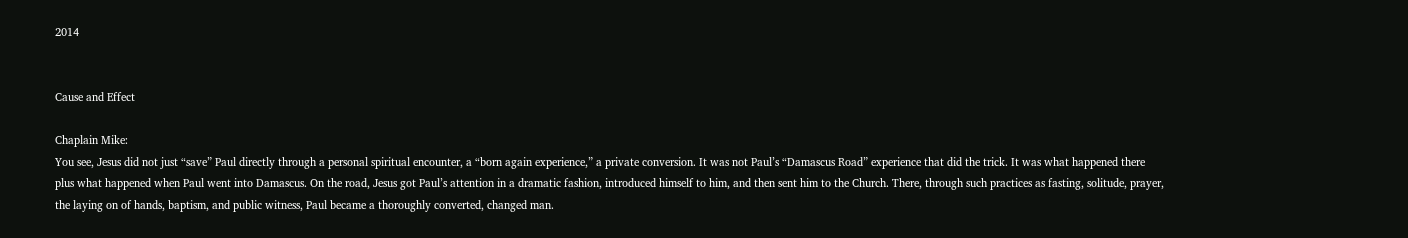2014


Cause and Effect

Chaplain Mike:
You see, Jesus did not just “save” Paul directly through a personal spiritual encounter, a “born again experience,” a private conversion. It was not Paul’s “Damascus Road” experience that did the trick. It was what happened there plus what happened when Paul went into Damascus. On the road, Jesus got Paul’s attention in a dramatic fashion, introduced himself to him, and then sent him to the Church. There, through such practices as fasting, solitude, prayer, the laying on of hands, baptism, and public witness, Paul became a thoroughly converted, changed man.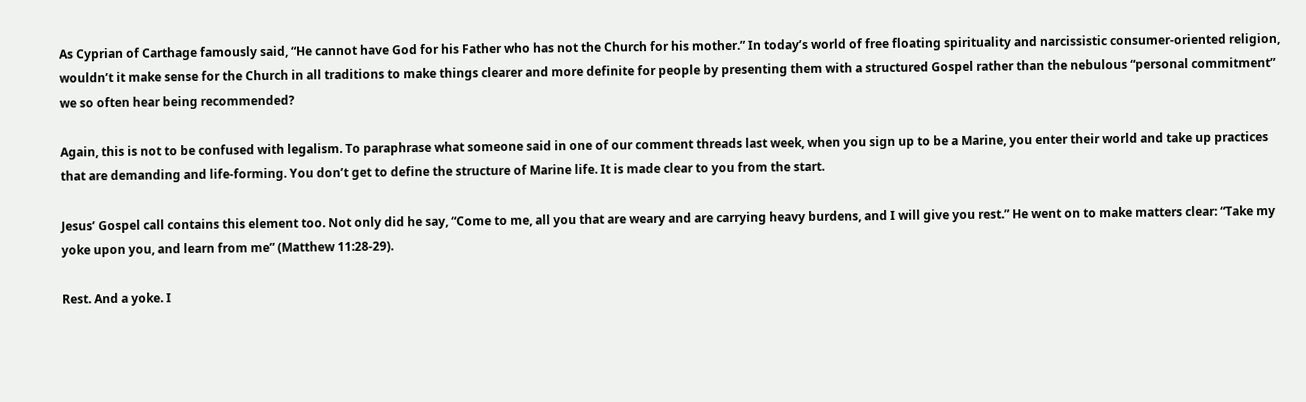As Cyprian of Carthage famously said, “He cannot have God for his Father who has not the Church for his mother.” In today’s world of free floating spirituality and narcissistic consumer-oriented religion, wouldn’t it make sense for the Church in all traditions to make things clearer and more definite for people by presenting them with a structured Gospel rather than the nebulous “personal commitment” we so often hear being recommended?

Again, this is not to be confused with legalism. To paraphrase what someone said in one of our comment threads last week, when you sign up to be a Marine, you enter their world and take up practices that are demanding and life-forming. You don’t get to define the structure of Marine life. It is made clear to you from the start.

Jesus’ Gospel call contains this element too. Not only did he say, “Come to me, all you that are weary and are carrying heavy burdens, and I will give you rest.” He went on to make matters clear: “Take my yoke upon you, and learn from me” (Matthew 11:28-29).

Rest. And a yoke. I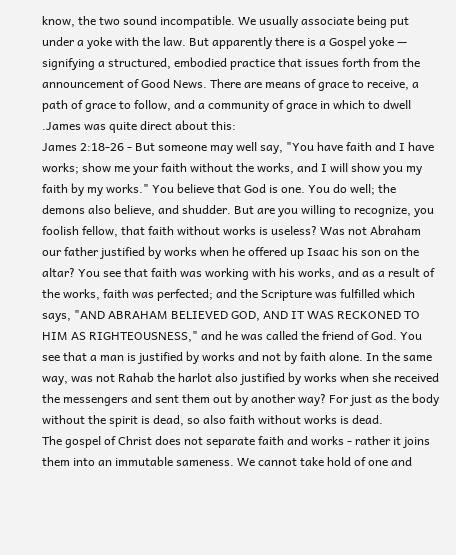know, the two sound incompatible. We usually associate being put under a yoke with the law. But apparently there is a Gospel yoke — signifying a structured, embodied practice that issues forth from the announcement of Good News. There are means of grace to receive, a path of grace to follow, and a community of grace in which to dwell
.James was quite direct about this:
James 2:18-26 - But someone may well say, "You have faith and I have works; show me your faith without the works, and I will show you my faith by my works." You believe that God is one. You do well; the demons also believe, and shudder. But are you willing to recognize, you foolish fellow, that faith without works is useless? Was not Abraham our father justified by works when he offered up Isaac his son on the altar? You see that faith was working with his works, and as a result of the works, faith was perfected; and the Scripture was fulfilled which says, "AND ABRAHAM BELIEVED GOD, AND IT WAS RECKONED TO HIM AS RIGHTEOUSNESS," and he was called the friend of God. You see that a man is justified by works and not by faith alone. In the same way, was not Rahab the harlot also justified by works when she received the messengers and sent them out by another way? For just as the body without the spirit is dead, so also faith without works is dead.
The gospel of Christ does not separate faith and works - rather it joins them into an immutable sameness. We cannot take hold of one and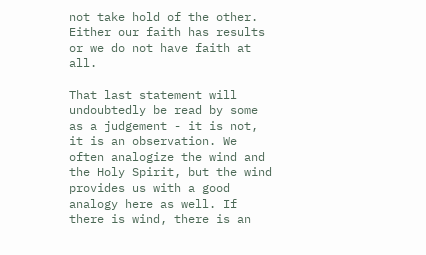not take hold of the other. Either our faith has results or we do not have faith at all.

That last statement will undoubtedly be read by some as a judgement - it is not, it is an observation. We often analogize the wind and the Holy Spirit, but the wind provides us with a good analogy here as well. If there is wind, there is an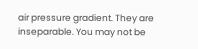air pressure gradient. They are inseparable. You may not be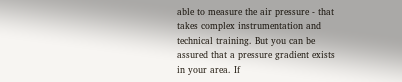able to measure the air pressure - that takes complex instrumentation and technical training. But you can be assured that a pressure gradient exists in your area. If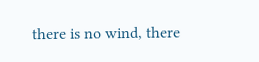there is no wind, there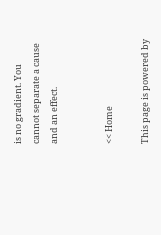is no gradient. You cannot separate a cause and an effect.


<< Home

This page is powered by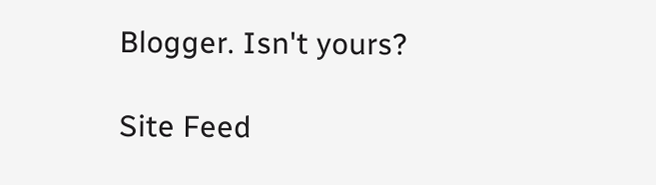Blogger. Isn't yours?

Site Feed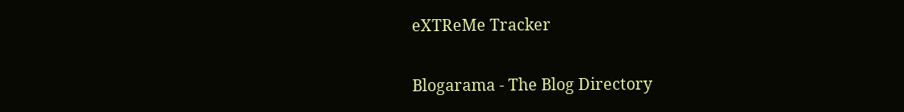eXTReMe Tracker

Blogarama - The Blog Directory